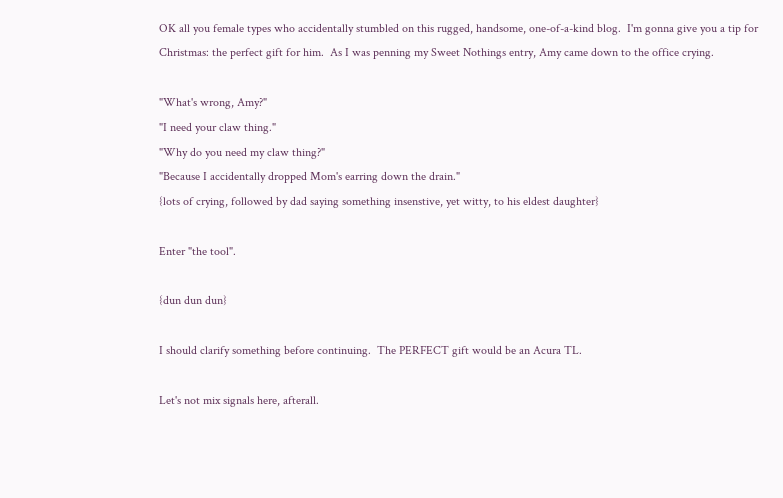OK all you female types who accidentally stumbled on this rugged, handsome, one-of-a-kind blog.  I'm gonna give you a tip for Christmas: the perfect gift for him.  As I was penning my Sweet Nothings entry, Amy came down to the office crying.

"What's wrong, Amy?"
"I need your claw thing."
"Why do you need my claw thing?"
"Because I accidentally dropped Mom's earring down the drain."
{lots of crying, followed by dad saying something insenstive, yet witty, to his eldest daughter}

Enter "the tool".

{dun dun dun}

I should clarify something before continuing.  The PERFECT gift would be an Acura TL.

Let's not mix signals here, afterall.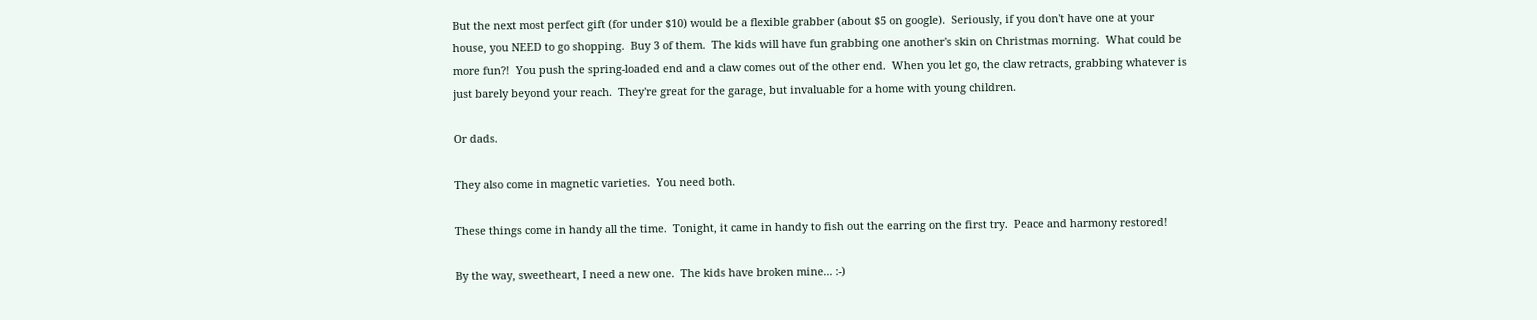But the next most perfect gift (for under $10) would be a flexible grabber (about $5 on google).  Seriously, if you don't have one at your house, you NEED to go shopping.  Buy 3 of them.  The kids will have fun grabbing one another's skin on Christmas morning.  What could be more fun?!  You push the spring-loaded end and a claw comes out of the other end.  When you let go, the claw retracts, grabbing whatever is just barely beyond your reach.  They're great for the garage, but invaluable for a home with young children.

Or dads.

They also come in magnetic varieties.  You need both.

These things come in handy all the time.  Tonight, it came in handy to fish out the earring on the first try.  Peace and harmony restored!

By the way, sweetheart, I need a new one.  The kids have broken mine... :-)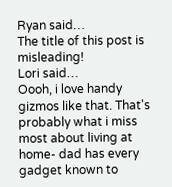Ryan said…
The title of this post is misleading!
Lori said…
Oooh, i love handy gizmos like that. That's probably what i miss most about living at home- dad has every gadget known to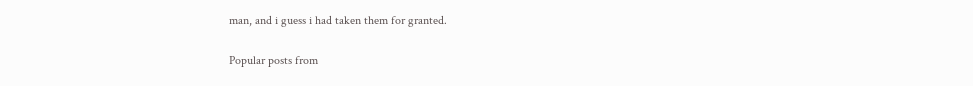man, and i guess i had taken them for granted.

Popular posts from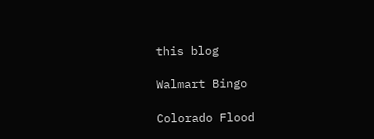this blog

Walmart Bingo

Colorado Flood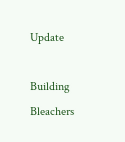Update

Building Bleachers